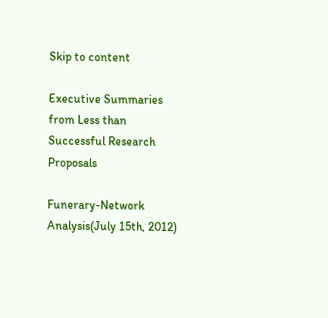Skip to content

Executive Summaries from Less than Successful Research Proposals

Funerary-Network Analysis(July 15th, 2012)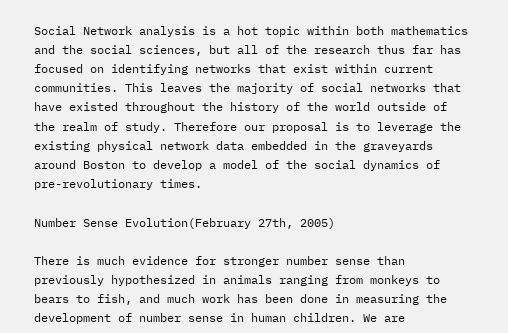Social Network analysis is a hot topic within both mathematics and the social sciences, but all of the research thus far has focused on identifying networks that exist within current communities. This leaves the majority of social networks that have existed throughout the history of the world outside of the realm of study. Therefore our proposal is to leverage the existing physical network data embedded in the graveyards around Boston to develop a model of the social dynamics of pre-revolutionary times.

Number Sense Evolution(February 27th, 2005)

There is much evidence for stronger number sense than previously hypothesized in animals ranging from monkeys to bears to fish, and much work has been done in measuring the development of number sense in human children. We are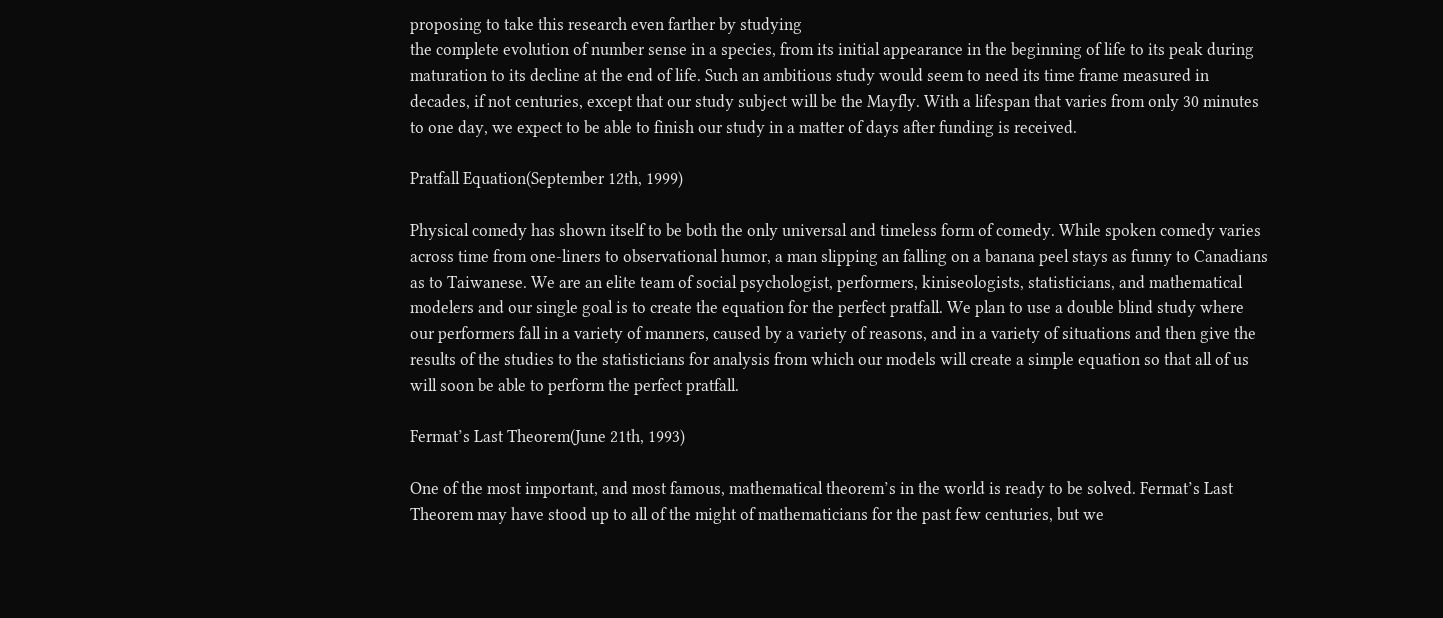proposing to take this research even farther by studying
the complete evolution of number sense in a species, from its initial appearance in the beginning of life to its peak during maturation to its decline at the end of life. Such an ambitious study would seem to need its time frame measured in decades, if not centuries, except that our study subject will be the Mayfly. With a lifespan that varies from only 30 minutes to one day, we expect to be able to finish our study in a matter of days after funding is received.

Pratfall Equation(September 12th, 1999)

Physical comedy has shown itself to be both the only universal and timeless form of comedy. While spoken comedy varies across time from one-liners to observational humor, a man slipping an falling on a banana peel stays as funny to Canadians as to Taiwanese. We are an elite team of social psychologist, performers, kiniseologists, statisticians, and mathematical modelers and our single goal is to create the equation for the perfect pratfall. We plan to use a double blind study where our performers fall in a variety of manners, caused by a variety of reasons, and in a variety of situations and then give the results of the studies to the statisticians for analysis from which our models will create a simple equation so that all of us will soon be able to perform the perfect pratfall.

Fermat’s Last Theorem(June 21th, 1993)

One of the most important, and most famous, mathematical theorem’s in the world is ready to be solved. Fermat’s Last Theorem may have stood up to all of the might of mathematicians for the past few centuries, but we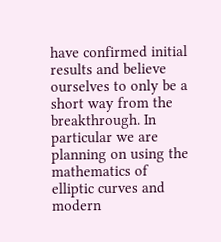have confirmed initial results and believe ourselves to only be a short way from the breakthrough. In particular we are planning on using the mathematics of elliptic curves and modern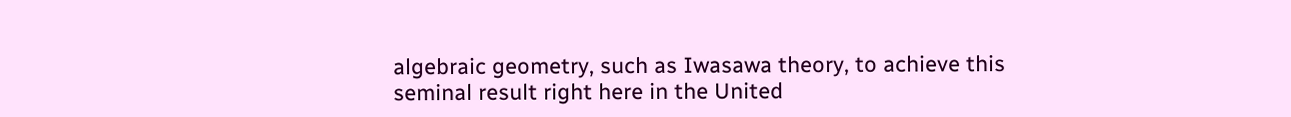algebraic geometry, such as Iwasawa theory, to achieve this seminal result right here in the United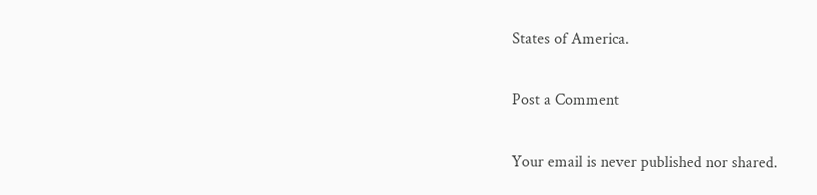States of America.

Post a Comment

Your email is never published nor shared.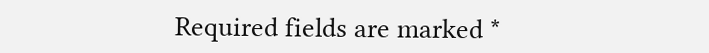Required fields are marked *